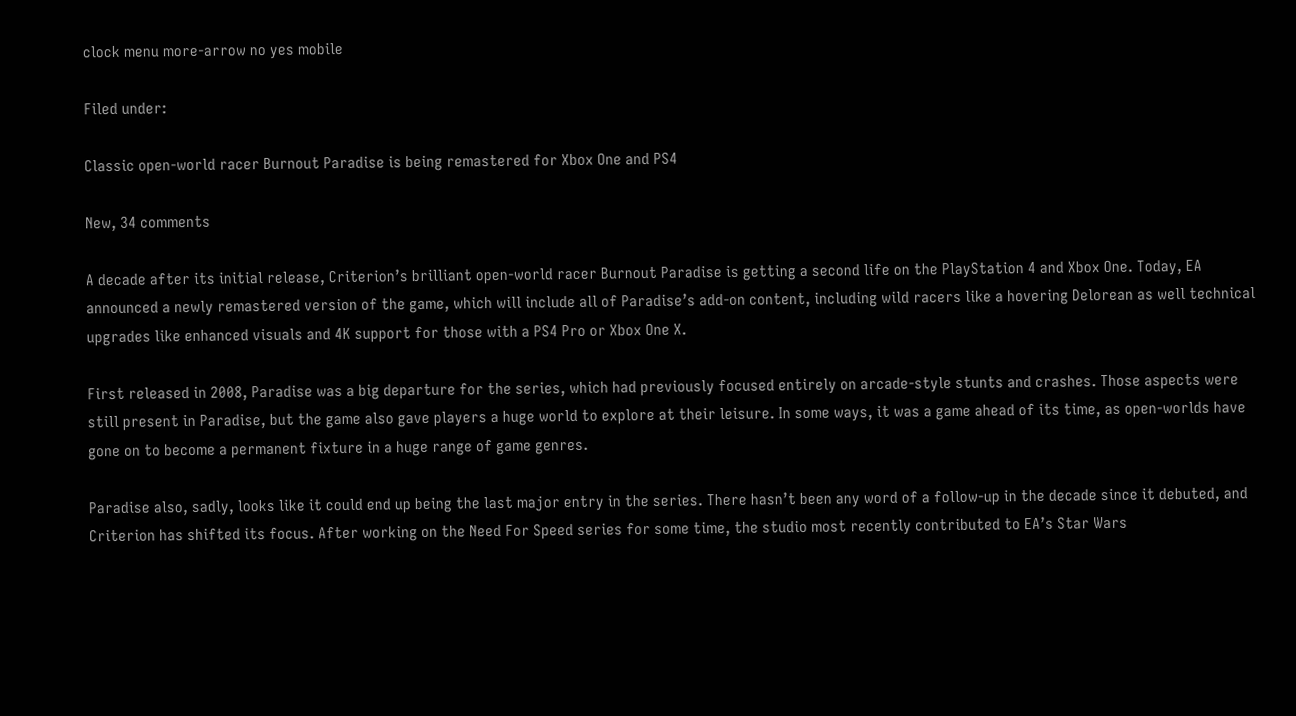clock menu more-arrow no yes mobile

Filed under:

Classic open-world racer Burnout Paradise is being remastered for Xbox One and PS4

New, 34 comments

A decade after its initial release, Criterion’s brilliant open-world racer Burnout Paradise is getting a second life on the PlayStation 4 and Xbox One. Today, EA announced a newly remastered version of the game, which will include all of Paradise’s add-on content, including wild racers like a hovering Delorean as well technical upgrades like enhanced visuals and 4K support for those with a PS4 Pro or Xbox One X.

First released in 2008, Paradise was a big departure for the series, which had previously focused entirely on arcade-style stunts and crashes. Those aspects were still present in Paradise, but the game also gave players a huge world to explore at their leisure. In some ways, it was a game ahead of its time, as open-worlds have gone on to become a permanent fixture in a huge range of game genres.

Paradise also, sadly, looks like it could end up being the last major entry in the series. There hasn’t been any word of a follow-up in the decade since it debuted, and Criterion has shifted its focus. After working on the Need For Speed series for some time, the studio most recently contributed to EA’s Star Wars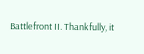Battlefront II. Thankfully, it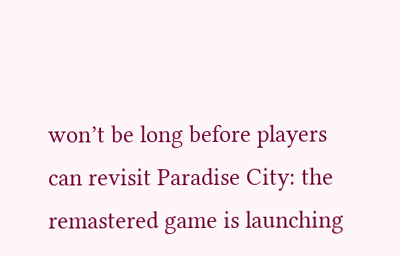won’t be long before players can revisit Paradise City: the remastered game is launching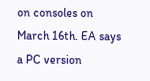on consoles on March 16th. EA says a PC version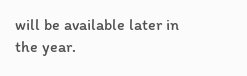will be available later in the year.